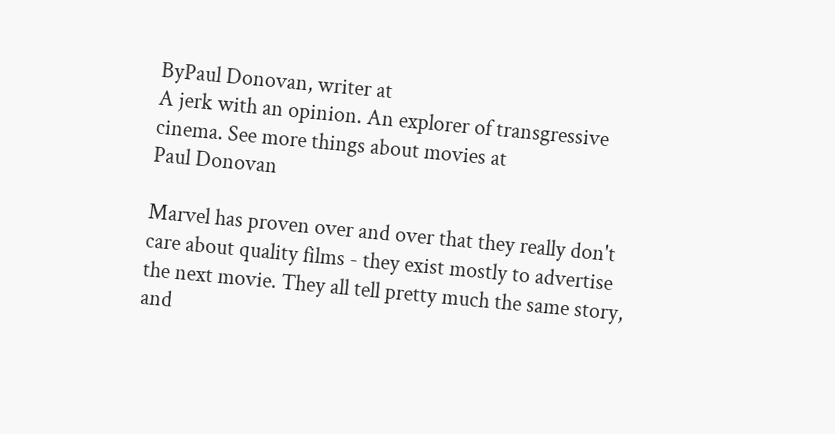ByPaul Donovan, writer at
A jerk with an opinion. An explorer of transgressive cinema. See more things about movies at
Paul Donovan

Marvel has proven over and over that they really don't care about quality films - they exist mostly to advertise the next movie. They all tell pretty much the same story, and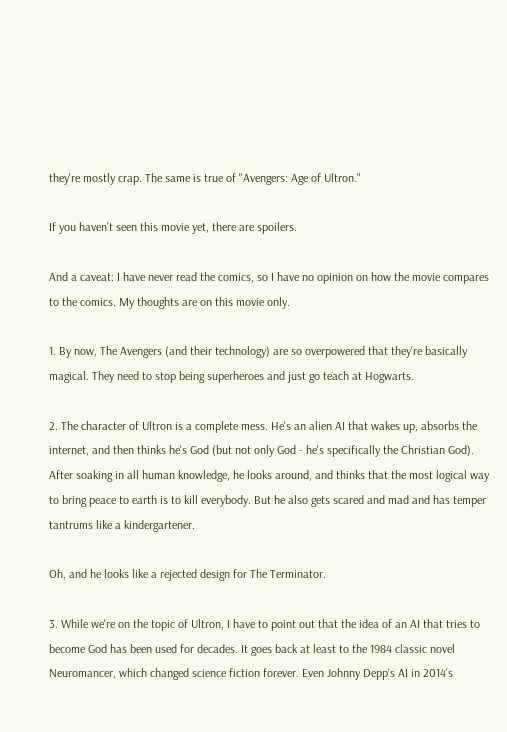they're mostly crap. The same is true of "Avengers: Age of Ultron."

If you haven't seen this movie yet, there are spoilers.

And a caveat: I have never read the comics, so I have no opinion on how the movie compares to the comics. My thoughts are on this movie only.

1. By now, The Avengers (and their technology) are so overpowered that they're basically magical. They need to stop being superheroes and just go teach at Hogwarts.

2. The character of Ultron is a complete mess. He's an alien AI that wakes up, absorbs the internet, and then thinks he's God (but not only God - he's specifically the Christian God). After soaking in all human knowledge, he looks around, and thinks that the most logical way to bring peace to earth is to kill everybody. But he also gets scared and mad and has temper tantrums like a kindergartener.

Oh, and he looks like a rejected design for The Terminator.

3. While we're on the topic of Ultron, I have to point out that the idea of an AI that tries to become God has been used for decades. It goes back at least to the 1984 classic novel Neuromancer, which changed science fiction forever. Even Johnny Depp's AI in 2014's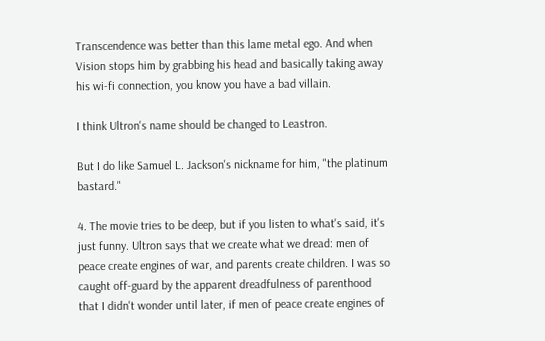Transcendence was better than this lame metal ego. And when Vision stops him by grabbing his head and basically taking away his wi-fi connection, you know you have a bad villain.

I think Ultron's name should be changed to Leastron.

But I do like Samuel L. Jackson's nickname for him, "the platinum bastard."

4. The movie tries to be deep, but if you listen to what's said, it's just funny. Ultron says that we create what we dread: men of peace create engines of war, and parents create children. I was so caught off-guard by the apparent dreadfulness of parenthood that I didn't wonder until later, if men of peace create engines of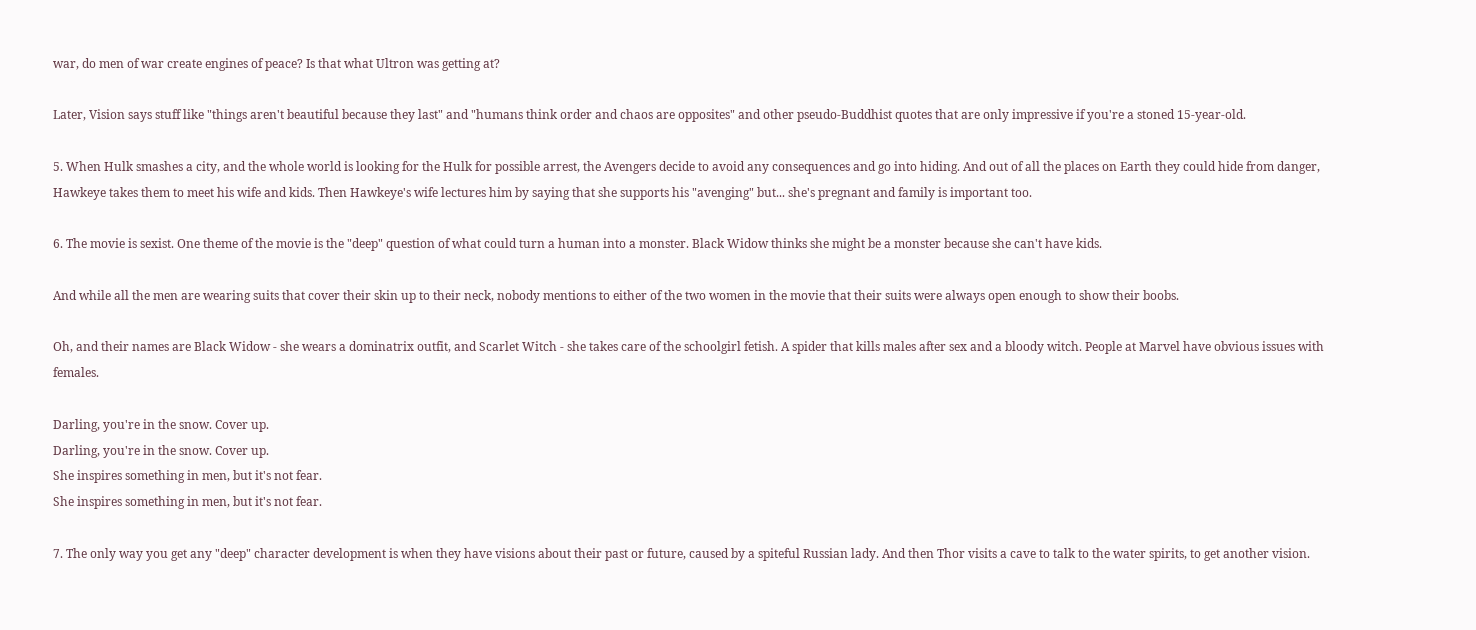war, do men of war create engines of peace? Is that what Ultron was getting at?

Later, Vision says stuff like "things aren't beautiful because they last" and "humans think order and chaos are opposites" and other pseudo-Buddhist quotes that are only impressive if you're a stoned 15-year-old.

5. When Hulk smashes a city, and the whole world is looking for the Hulk for possible arrest, the Avengers decide to avoid any consequences and go into hiding. And out of all the places on Earth they could hide from danger, Hawkeye takes them to meet his wife and kids. Then Hawkeye's wife lectures him by saying that she supports his "avenging" but... she's pregnant and family is important too.

6. The movie is sexist. One theme of the movie is the "deep" question of what could turn a human into a monster. Black Widow thinks she might be a monster because she can't have kids.

And while all the men are wearing suits that cover their skin up to their neck, nobody mentions to either of the two women in the movie that their suits were always open enough to show their boobs.

Oh, and their names are Black Widow - she wears a dominatrix outfit, and Scarlet Witch - she takes care of the schoolgirl fetish. A spider that kills males after sex and a bloody witch. People at Marvel have obvious issues with females.

Darling, you're in the snow. Cover up.
Darling, you're in the snow. Cover up.
She inspires something in men, but it's not fear.
She inspires something in men, but it's not fear.

7. The only way you get any "deep" character development is when they have visions about their past or future, caused by a spiteful Russian lady. And then Thor visits a cave to talk to the water spirits, to get another vision.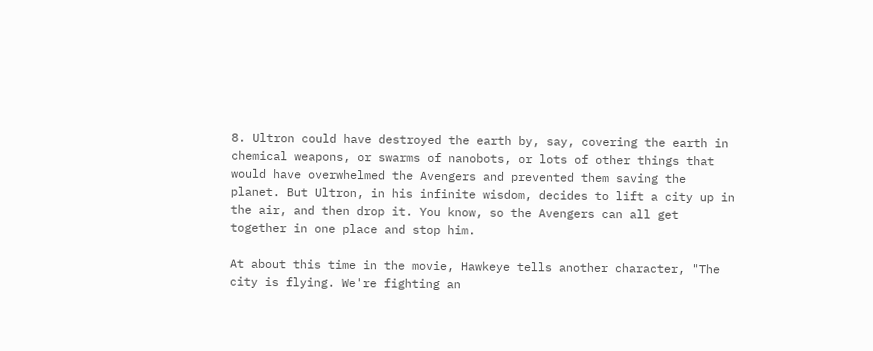8. Ultron could have destroyed the earth by, say, covering the earth in chemical weapons, or swarms of nanobots, or lots of other things that would have overwhelmed the Avengers and prevented them saving the planet. But Ultron, in his infinite wisdom, decides to lift a city up in the air, and then drop it. You know, so the Avengers can all get together in one place and stop him.

At about this time in the movie, Hawkeye tells another character, "The city is flying. We're fighting an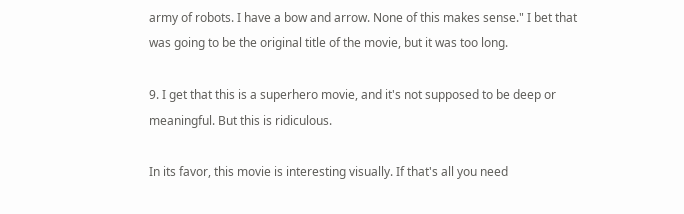army of robots. I have a bow and arrow. None of this makes sense." I bet that was going to be the original title of the movie, but it was too long.

9. I get that this is a superhero movie, and it's not supposed to be deep or meaningful. But this is ridiculous.

In its favor, this movie is interesting visually. If that's all you need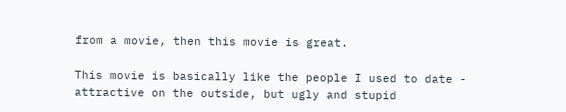from a movie, then this movie is great.

This movie is basically like the people I used to date - attractive on the outside, but ugly and stupid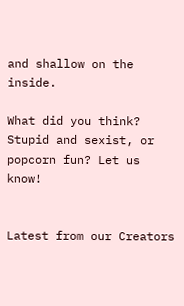and shallow on the inside.

What did you think? Stupid and sexist, or popcorn fun? Let us know!


Latest from our Creators